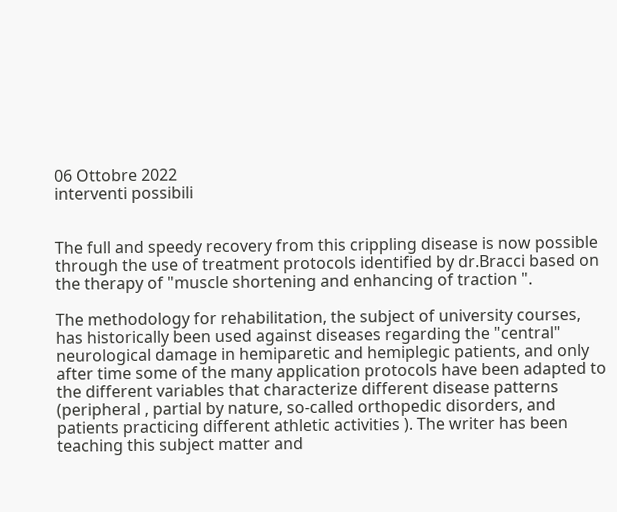06 Ottobre 2022
interventi possibili


The full and speedy recovery from this crippling disease is now possible
through the use of treatment protocols identified by dr.Bracci based on
the therapy of "muscle shortening and enhancing of traction ".

The methodology for rehabilitation, the subject of university courses,
has historically been used against diseases regarding the "central"
neurological damage in hemiparetic and hemiplegic patients, and only after time some of the many application protocols have been adapted to the different variables that characterize different disease patterns (peripheral , partial by nature, so-called orthopedic disorders, and patients practicing different athletic activities ). The writer has been teaching this subject matter and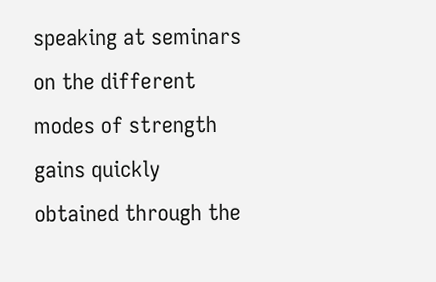speaking at seminars on the different modes of strength gains quickly obtained through the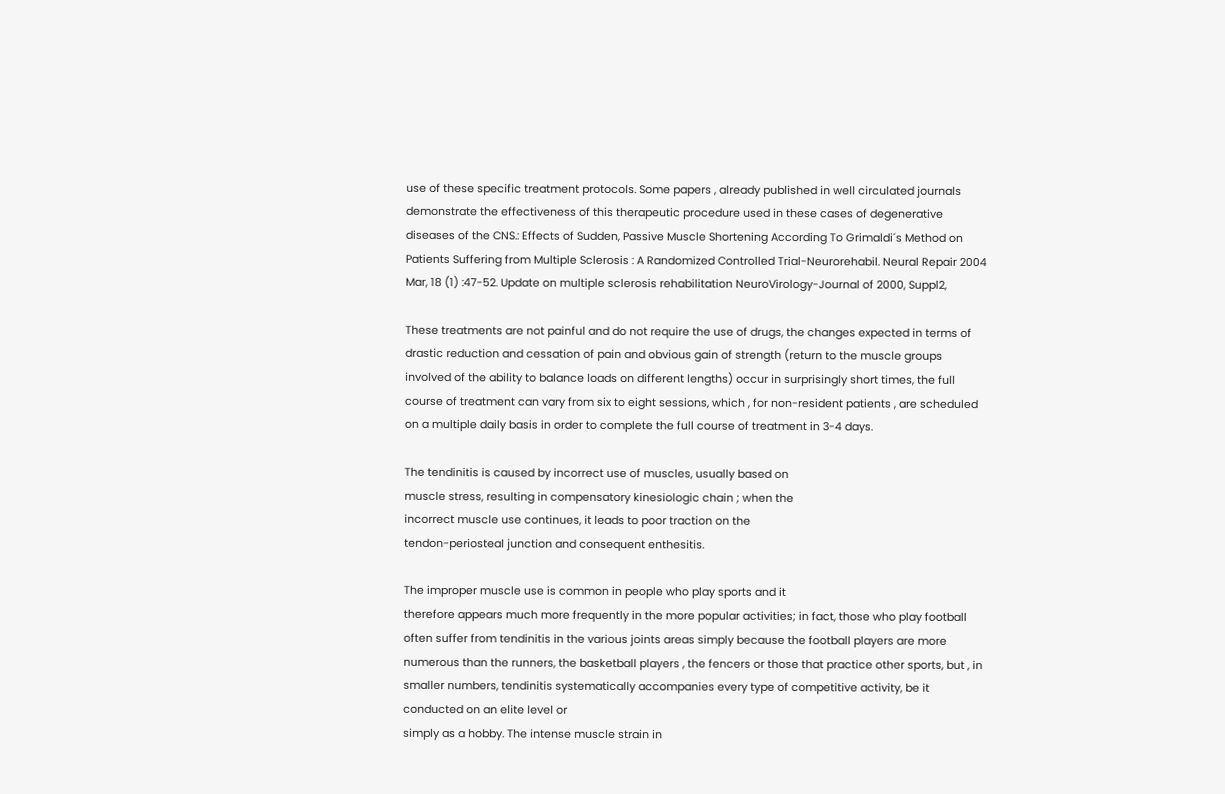use of these specific treatment protocols. Some papers , already published in well circulated journals demonstrate the effectiveness of this therapeutic procedure used in these cases of degenerative diseases of the CNS.: Effects of Sudden, Passive Muscle Shortening According To Grimaldi´s Method on Patients Suffering from Multiple Sclerosis : A Randomized Controlled Trial-Neurorehabil. Neural Repair 2004 Mar, 18 (1) :47-52. Update on multiple sclerosis rehabilitation NeuroVirology-Journal of 2000, Suppl2,

These treatments are not painful and do not require the use of drugs, the changes expected in terms of drastic reduction and cessation of pain and obvious gain of strength (return to the muscle groups involved of the ability to balance loads on different lengths) occur in surprisingly short times, the full course of treatment can vary from six to eight sessions, which , for non-resident patients , are scheduled on a multiple daily basis in order to complete the full course of treatment in 3-4 days.

The tendinitis is caused by incorrect use of muscles, usually based on
muscle stress, resulting in compensatory kinesiologic chain ; when the
incorrect muscle use continues, it leads to poor traction on the
tendon-periosteal junction and consequent enthesitis.

The improper muscle use is common in people who play sports and it
therefore appears much more frequently in the more popular activities; in fact, those who play football often suffer from tendinitis in the various joints areas simply because the football players are more numerous than the runners, the basketball players , the fencers or those that practice other sports, but , in smaller numbers, tendinitis systematically accompanies every type of competitive activity, be it conducted on an elite level or
simply as a hobby. The intense muscle strain in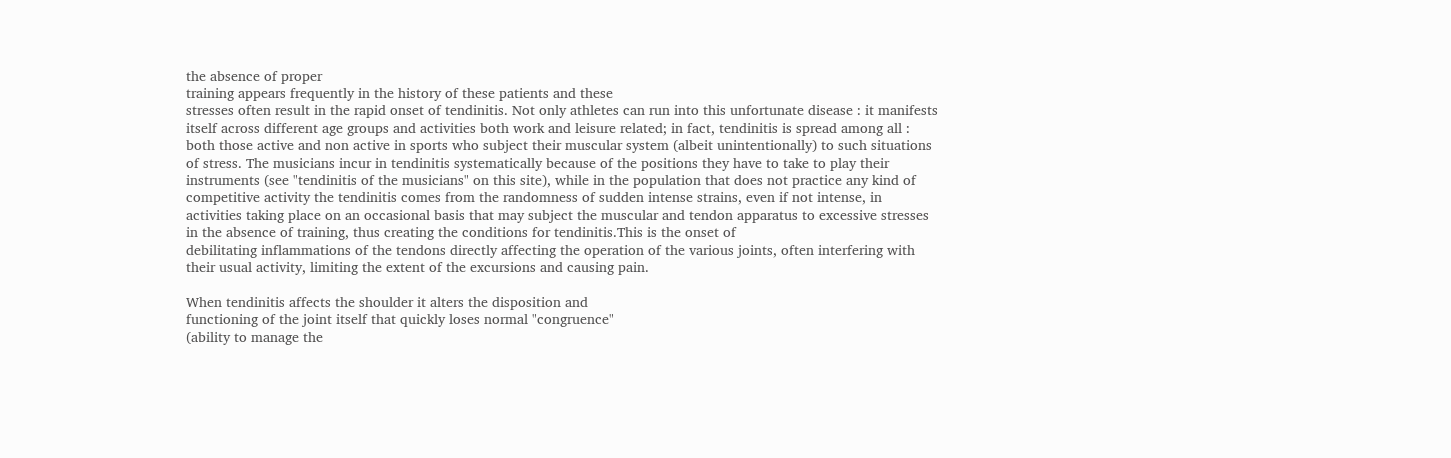the absence of proper
training appears frequently in the history of these patients and these
stresses often result in the rapid onset of tendinitis. Not only athletes can run into this unfortunate disease : it manifests itself across different age groups and activities both work and leisure related; in fact, tendinitis is spread among all : both those active and non active in sports who subject their muscular system (albeit unintentionally) to such situations of stress. The musicians incur in tendinitis systematically because of the positions they have to take to play their instruments (see "tendinitis of the musicians" on this site), while in the population that does not practice any kind of competitive activity the tendinitis comes from the randomness of sudden intense strains, even if not intense, in activities taking place on an occasional basis that may subject the muscular and tendon apparatus to excessive stresses in the absence of training, thus creating the conditions for tendinitis.This is the onset of
debilitating inflammations of the tendons directly affecting the operation of the various joints, often interfering with their usual activity, limiting the extent of the excursions and causing pain.

When tendinitis affects the shoulder it alters the disposition and
functioning of the joint itself that quickly loses normal "congruence"
(ability to manage the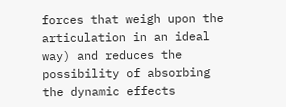forces that weigh upon the articulation in an ideal way) and reduces the possibility of absorbing the dynamic effects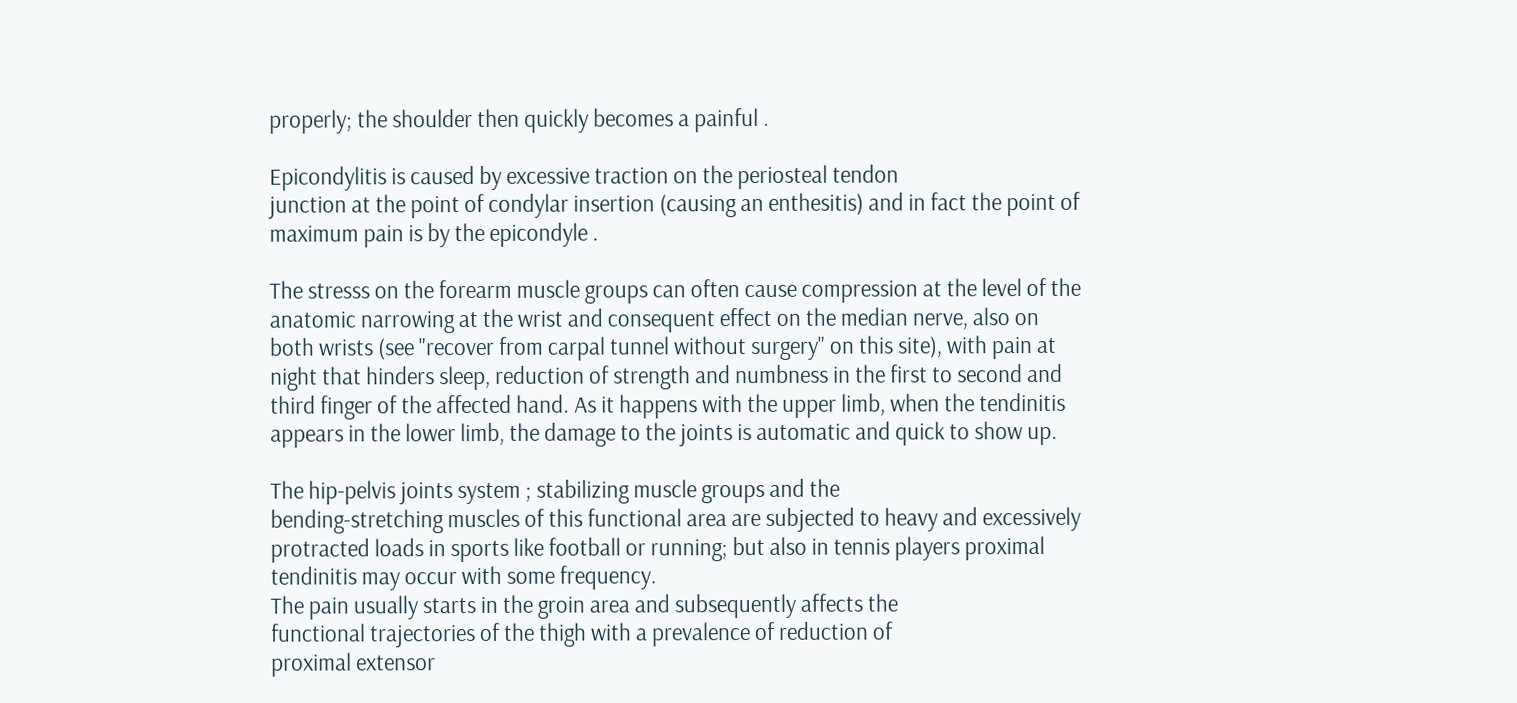properly; the shoulder then quickly becomes a painful .

Epicondylitis is caused by excessive traction on the periosteal tendon
junction at the point of condylar insertion (causing an enthesitis) and in fact the point of maximum pain is by the epicondyle .

The stresss on the forearm muscle groups can often cause compression at the level of the anatomic narrowing at the wrist and consequent effect on the median nerve, also on both wrists (see "recover from carpal tunnel without surgery" on this site), with pain at night that hinders sleep, reduction of strength and numbness in the first to second and third finger of the affected hand. As it happens with the upper limb, when the tendinitis appears in the lower limb, the damage to the joints is automatic and quick to show up.

The hip-pelvis joints system ; stabilizing muscle groups and the
bending-stretching muscles of this functional area are subjected to heavy and excessively protracted loads in sports like football or running; but also in tennis players proximal tendinitis may occur with some frequency.
The pain usually starts in the groin area and subsequently affects the
functional trajectories of the thigh with a prevalence of reduction of
proximal extensor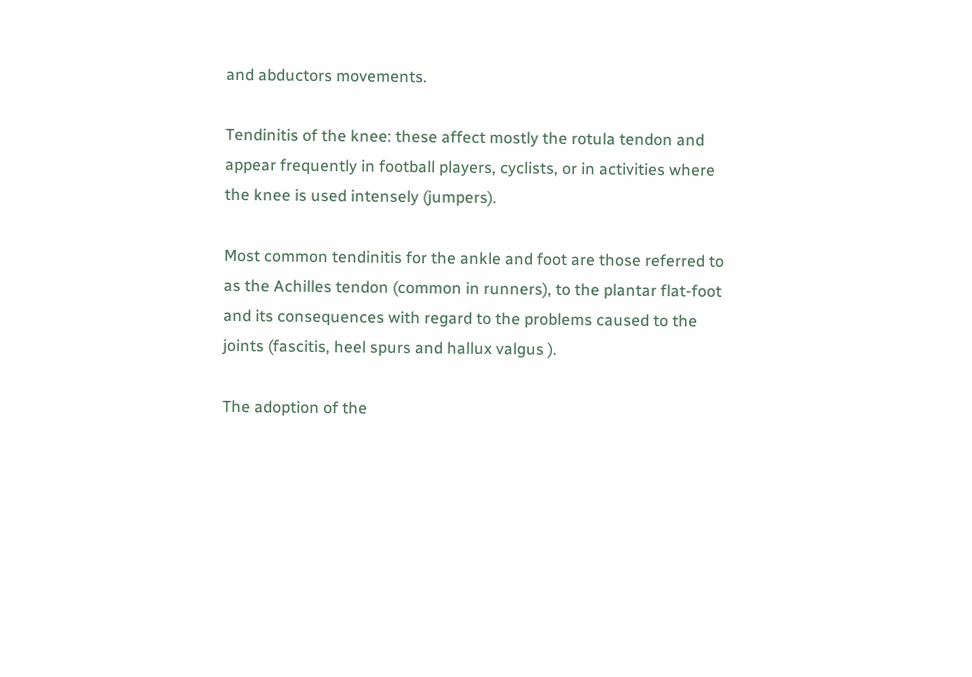and abductors movements.

Tendinitis of the knee: these affect mostly the rotula tendon and appear frequently in football players, cyclists, or in activities where the knee is used intensely (jumpers).

Most common tendinitis for the ankle and foot are those referred to as the Achilles tendon (common in runners), to the plantar flat-foot and its consequences with regard to the problems caused to the joints (fascitis, heel spurs and hallux valgus ).

The adoption of the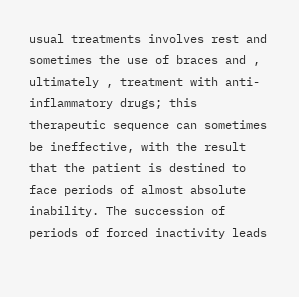usual treatments involves rest and sometimes the use of braces and , ultimately , treatment with anti-inflammatory drugs; this therapeutic sequence can sometimes be ineffective, with the result that the patient is destined to face periods of almost absolute inability. The succession of periods of forced inactivity leads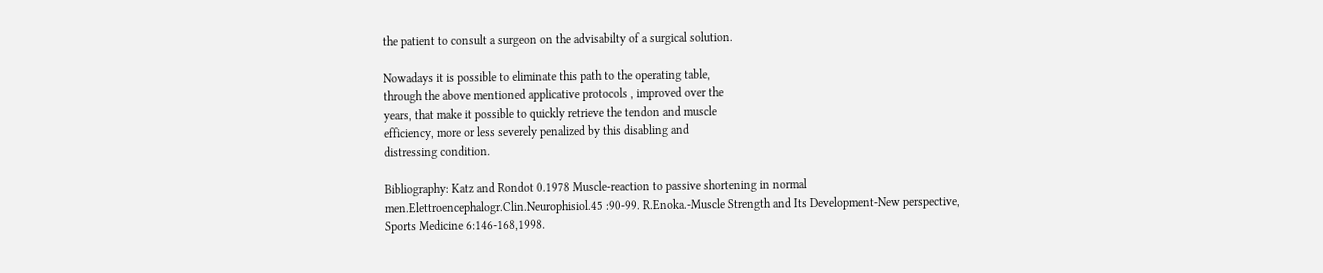the patient to consult a surgeon on the advisabilty of a surgical solution.

Nowadays it is possible to eliminate this path to the operating table,
through the above mentioned applicative protocols , improved over the
years, that make it possible to quickly retrieve the tendon and muscle
efficiency, more or less severely penalized by this disabling and
distressing condition.

Bibliography: Katz and Rondot 0.1978 Muscle-reaction to passive shortening in normal men.Elettroencephalogr.Clin.Neurophisiol.45 :90-99. R.Enoka.-Muscle Strength and Its Development-New perspective, Sports Medicine 6:146-168,1998.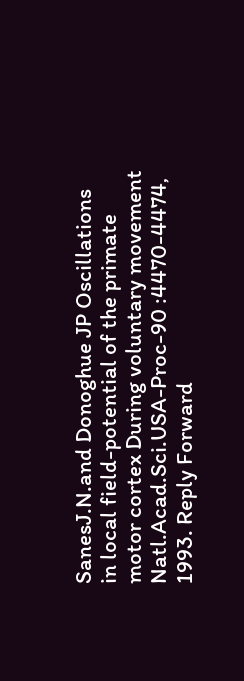SanesJ.N.and Donoghue JP Oscillations in local field-potential of the primate motor cortex During voluntary movement Natl.Acad.Sci.USA-Proc-90 :4470-4474, 1993. Reply Forward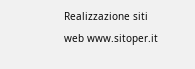Realizzazione siti web www.sitoper.it